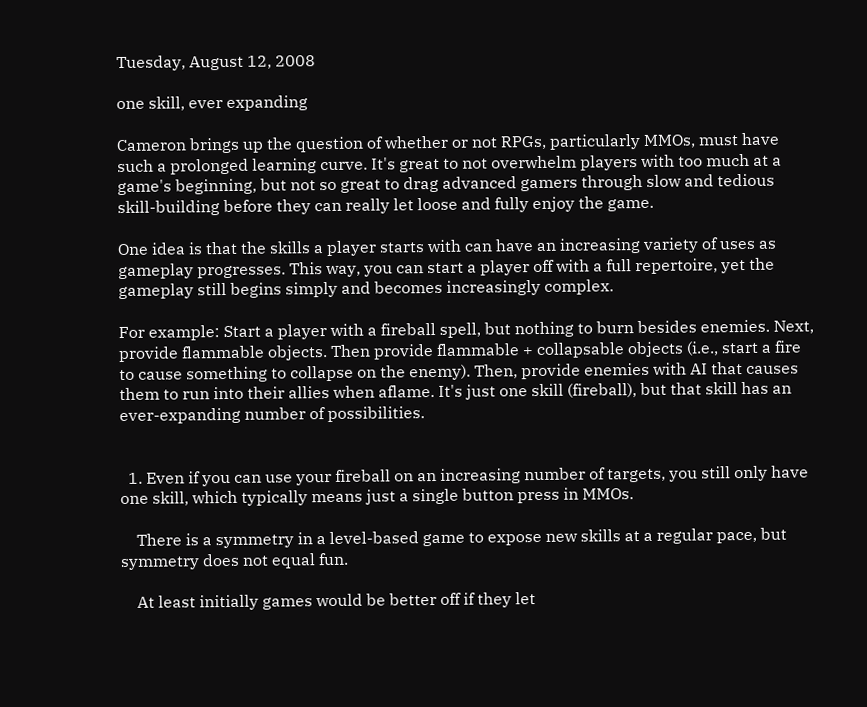Tuesday, August 12, 2008

one skill, ever expanding

Cameron brings up the question of whether or not RPGs, particularly MMOs, must have such a prolonged learning curve. It's great to not overwhelm players with too much at a game's beginning, but not so great to drag advanced gamers through slow and tedious skill-building before they can really let loose and fully enjoy the game.

One idea is that the skills a player starts with can have an increasing variety of uses as gameplay progresses. This way, you can start a player off with a full repertoire, yet the gameplay still begins simply and becomes increasingly complex.

For example: Start a player with a fireball spell, but nothing to burn besides enemies. Next, provide flammable objects. Then provide flammable + collapsable objects (i.e., start a fire to cause something to collapse on the enemy). Then, provide enemies with AI that causes them to run into their allies when aflame. It's just one skill (fireball), but that skill has an ever-expanding number of possibilities.


  1. Even if you can use your fireball on an increasing number of targets, you still only have one skill, which typically means just a single button press in MMOs.

    There is a symmetry in a level-based game to expose new skills at a regular pace, but symmetry does not equal fun.

    At least initially games would be better off if they let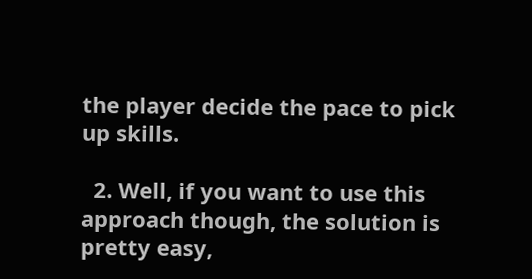the player decide the pace to pick up skills.

  2. Well, if you want to use this approach though, the solution is pretty easy,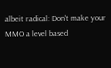albeit radical: Don't make your MMO a level based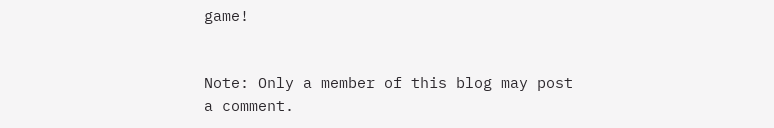game!


Note: Only a member of this blog may post a comment.